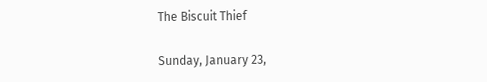The Biscuit Thief

Sunday, January 23,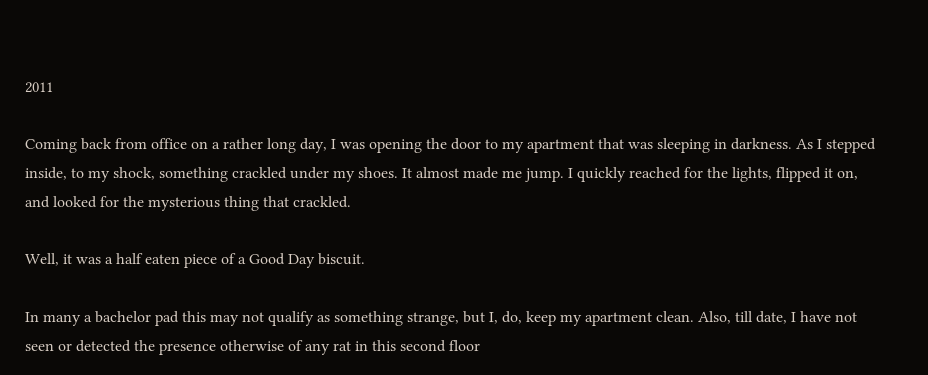2011

Coming back from office on a rather long day, I was opening the door to my apartment that was sleeping in darkness. As I stepped inside, to my shock, something crackled under my shoes. It almost made me jump. I quickly reached for the lights, flipped it on, and looked for the mysterious thing that crackled.

Well, it was a half eaten piece of a Good Day biscuit.

In many a bachelor pad this may not qualify as something strange, but I, do, keep my apartment clean. Also, till date, I have not seen or detected the presence otherwise of any rat in this second floor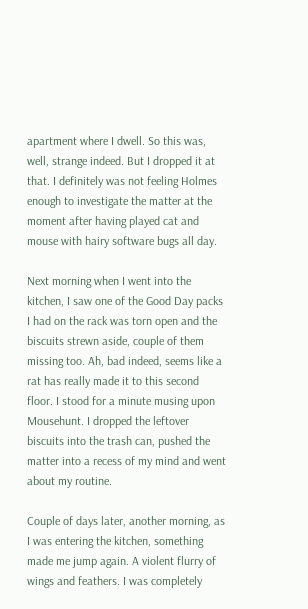apartment where I dwell. So this was, well, strange indeed. But I dropped it at that. I definitely was not feeling Holmes enough to investigate the matter at the moment after having played cat and mouse with hairy software bugs all day.

Next morning when I went into the kitchen, I saw one of the Good Day packs I had on the rack was torn open and the biscuits strewn aside, couple of them missing too. Ah, bad indeed, seems like a rat has really made it to this second floor. I stood for a minute musing upon Mousehunt. I dropped the leftover biscuits into the trash can, pushed the matter into a recess of my mind and went about my routine.

Couple of days later, another morning, as I was entering the kitchen, something made me jump again. A violent flurry of wings and feathers. I was completely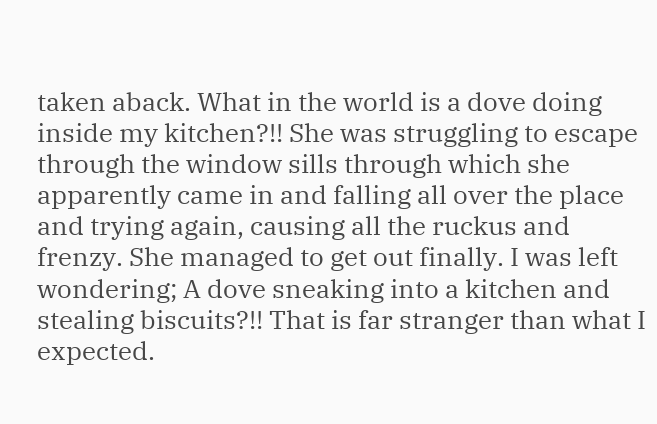taken aback. What in the world is a dove doing inside my kitchen?!! She was struggling to escape through the window sills through which she apparently came in and falling all over the place and trying again, causing all the ruckus and frenzy. She managed to get out finally. I was left wondering; A dove sneaking into a kitchen and stealing biscuits?!! That is far stranger than what I expected.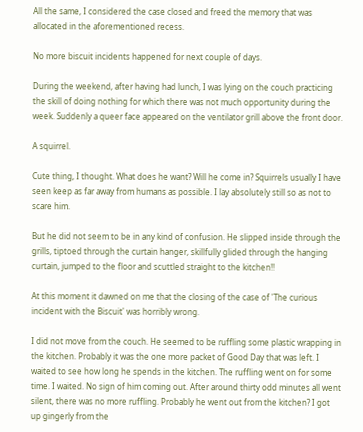All the same, I considered the case closed and freed the memory that was allocated in the aforementioned recess.

No more biscuit incidents happened for next couple of days.

During the weekend, after having had lunch, I was lying on the couch practicing the skill of doing nothing for which there was not much opportunity during the week. Suddenly a queer face appeared on the ventilator grill above the front door.

A squirrel.

Cute thing, I thought. What does he want? Will he come in? Squirrels usually I have seen keep as far away from humans as possible. I lay absolutely still so as not to scare him.

But he did not seem to be in any kind of confusion. He slipped inside through the grills, tiptoed through the curtain hanger, skillfully glided through the hanging curtain, jumped to the floor and scuttled straight to the kitchen!!

At this moment it dawned on me that the closing of the case of 'The curious incident with the Biscuit' was horribly wrong.

I did not move from the couch. He seemed to be ruffling some plastic wrapping in the kitchen. Probably it was the one more packet of Good Day that was left. I waited to see how long he spends in the kitchen. The ruffling went on for some time. I waited. No sign of him coming out. After around thirty odd minutes all went silent, there was no more ruffling. Probably he went out from the kitchen? I got up gingerly from the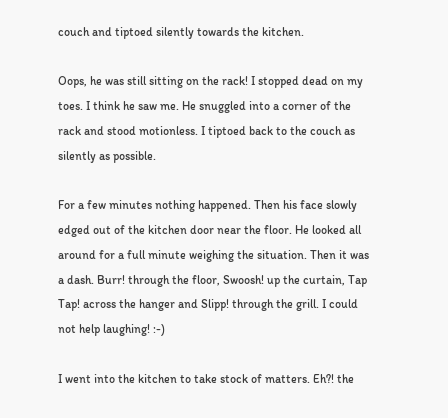couch and tiptoed silently towards the kitchen.

Oops, he was still sitting on the rack! I stopped dead on my toes. I think he saw me. He snuggled into a corner of the rack and stood motionless. I tiptoed back to the couch as silently as possible.

For a few minutes nothing happened. Then his face slowly edged out of the kitchen door near the floor. He looked all around for a full minute weighing the situation. Then it was a dash. Burr! through the floor, Swoosh! up the curtain, Tap Tap! across the hanger and Slipp! through the grill. I could not help laughing! :-)

I went into the kitchen to take stock of matters. Eh?! the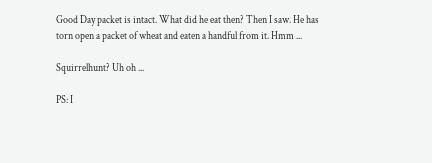Good Day packet is intact. What did he eat then? Then I saw. He has torn open a packet of wheat and eaten a handful from it. Hmm ...

Squirrelhunt? Uh oh ...

PS: I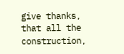give thanks, that all the construction,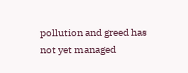pollution and greed has not yet managed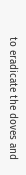to eradicate the doves and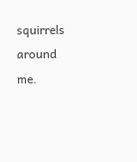squirrels around me.